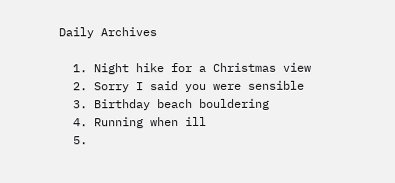Daily Archives

  1. Night hike for a Christmas view
  2. Sorry I said you were sensible
  3. Birthday beach bouldering
  4. Running when ill
  5.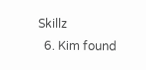Skillz
  6. Kim found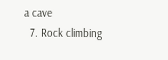a cave
  7. Rock climbing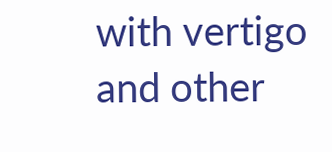with vertigo and other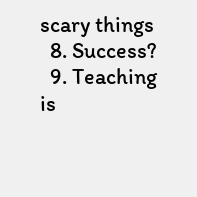scary things
  8. Success?
  9. Teaching is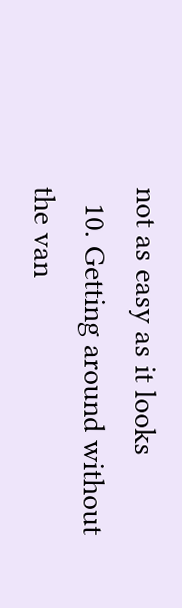not as easy as it looks
  10. Getting around without the van